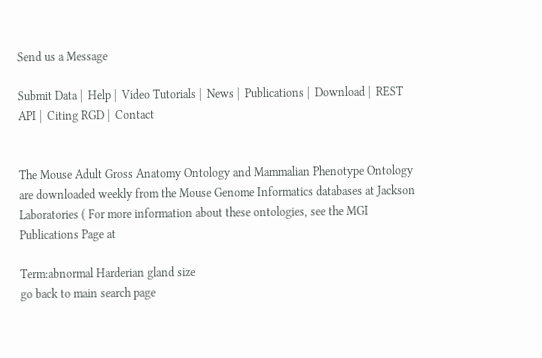Send us a Message

Submit Data |  Help |  Video Tutorials |  News |  Publications |  Download |  REST API |  Citing RGD |  Contact


The Mouse Adult Gross Anatomy Ontology and Mammalian Phenotype Ontology are downloaded weekly from the Mouse Genome Informatics databases at Jackson Laboratories ( For more information about these ontologies, see the MGI Publications Page at

Term:abnormal Harderian gland size
go back to main search page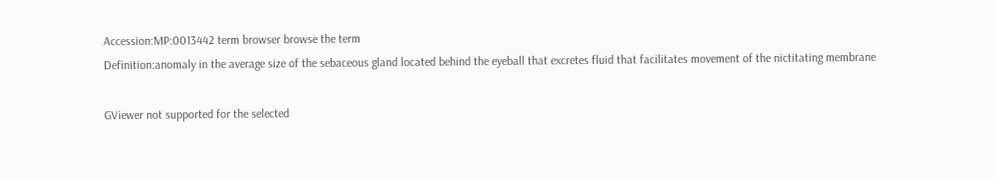Accession:MP:0013442 term browser browse the term
Definition:anomaly in the average size of the sebaceous gland located behind the eyeball that excretes fluid that facilitates movement of the nictitating membrane

GViewer not supported for the selected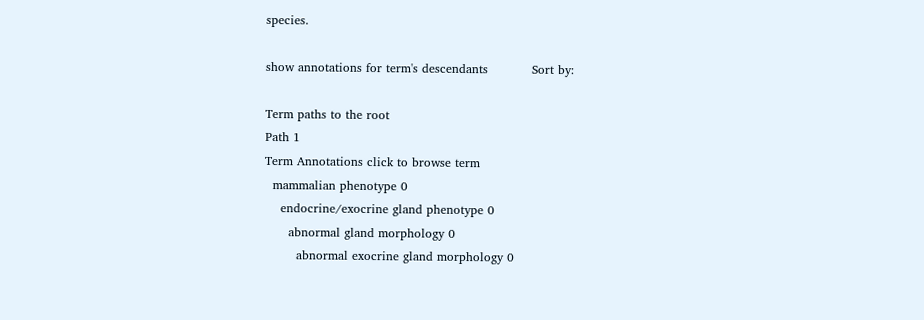species.

show annotations for term's descendants           Sort by:

Term paths to the root
Path 1
Term Annotations click to browse term
  mammalian phenotype 0
    endocrine/exocrine gland phenotype 0
      abnormal gland morphology 0
        abnormal exocrine gland morphology 0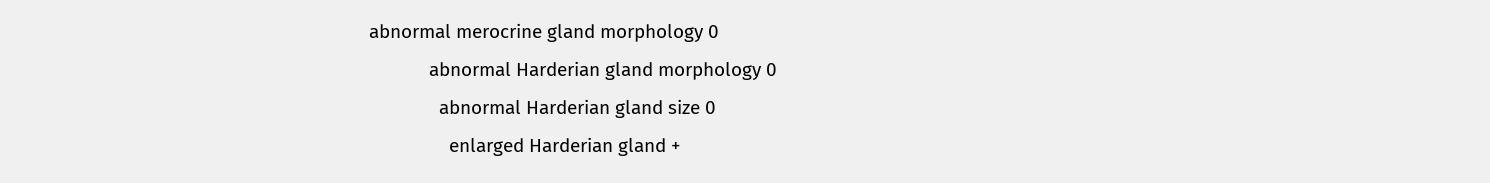abnormal merocrine gland morphology 0
            abnormal Harderian gland morphology 0
              abnormal Harderian gland size 0
                enlarged Harderian gland +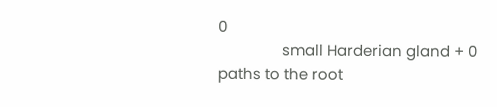0
                small Harderian gland + 0
paths to the root